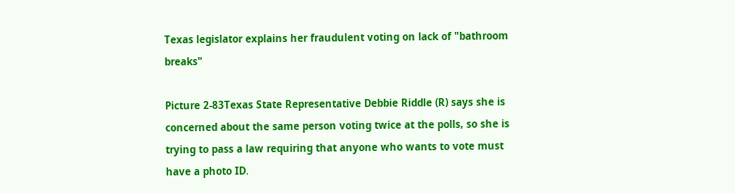Texas legislator explains her fraudulent voting on lack of "bathroom breaks"

Picture 2-83Texas State Representative Debbie Riddle (R) says she is concerned about the same person voting twice at the polls, so she is trying to pass a law requiring that anyone who wants to vote must have a photo ID.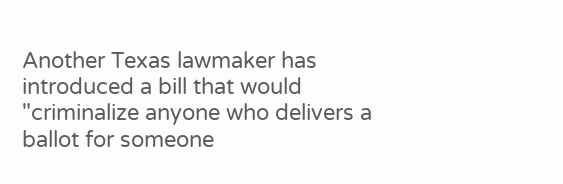Another Texas lawmaker has introduced a bill that would "criminalize anyone who delivers a ballot for someone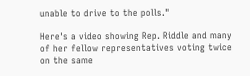unable to drive to the polls."

Here's a video showing Rep. Riddle and many of her fellow representatives voting twice on the same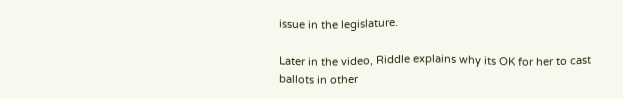issue in the legislature.

Later in the video, Riddle explains why its OK for her to cast ballots in other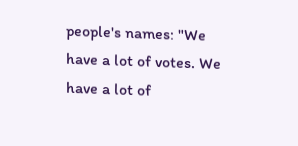people's names: "We have a lot of votes. We have a lot of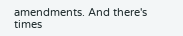amendments. And there's times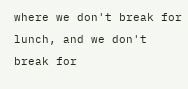where we don't break for lunch, and we don't break for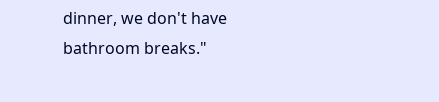dinner, we don't have bathroom breaks."